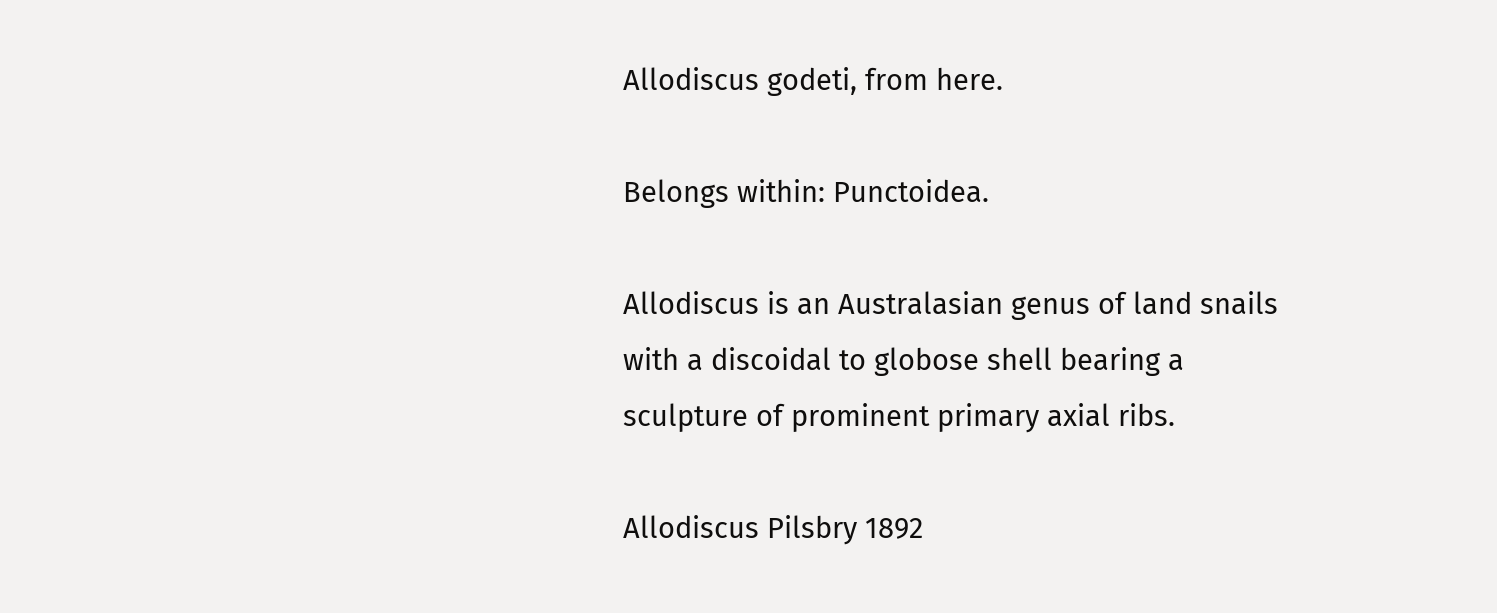Allodiscus godeti, from here.

Belongs within: Punctoidea.

Allodiscus is an Australasian genus of land snails with a discoidal to globose shell bearing a sculpture of prominent primary axial ribs.

Allodiscus Pilsbry 1892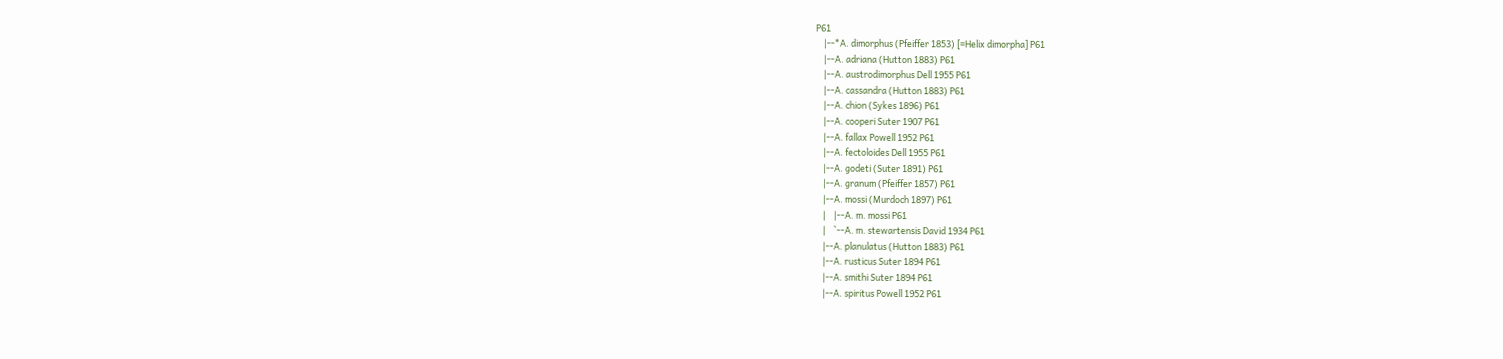P61
    |--*A. dimorphus (Pfeiffer 1853) [=Helix dimorpha] P61
    |--A. adriana (Hutton 1883) P61
    |--A. austrodimorphus Dell 1955 P61
    |--A. cassandra (Hutton 1883) P61
    |--A. chion (Sykes 1896) P61
    |--A. cooperi Suter 1907 P61
    |--A. fallax Powell 1952 P61
    |--A. fectoloides Dell 1955 P61
    |--A. godeti (Suter 1891) P61
    |--A. granum (Pfeiffer 1857) P61
    |--A. mossi (Murdoch 1897) P61
    |    |--A. m. mossi P61
    |    `--A. m. stewartensis David 1934 P61
    |--A. planulatus (Hutton 1883) P61
    |--A. rusticus Suter 1894 P61
    |--A. smithi Suter 1894 P61
    |--A. spiritus Powell 1952 P61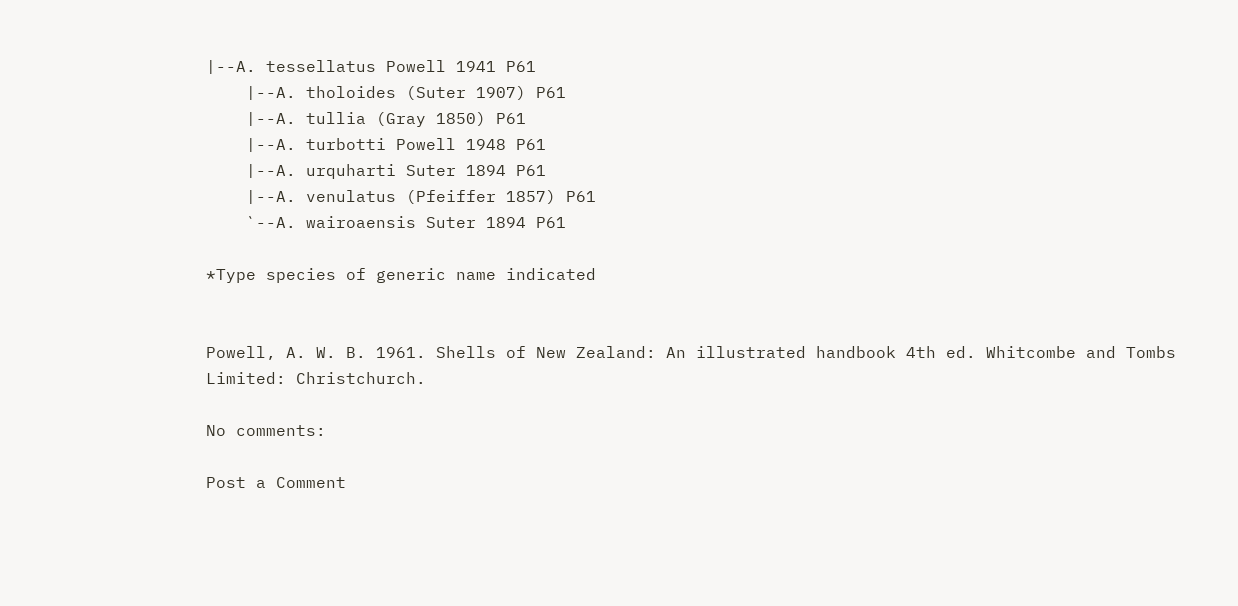|--A. tessellatus Powell 1941 P61
    |--A. tholoides (Suter 1907) P61
    |--A. tullia (Gray 1850) P61
    |--A. turbotti Powell 1948 P61
    |--A. urquharti Suter 1894 P61
    |--A. venulatus (Pfeiffer 1857) P61
    `--A. wairoaensis Suter 1894 P61

*Type species of generic name indicated


Powell, A. W. B. 1961. Shells of New Zealand: An illustrated handbook 4th ed. Whitcombe and Tombs Limited: Christchurch.

No comments:

Post a Comment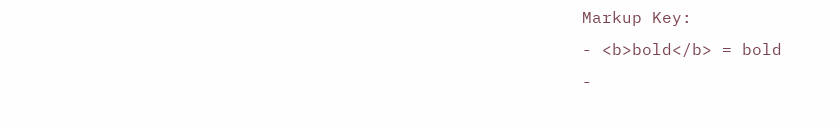Markup Key:
- <b>bold</b> = bold
-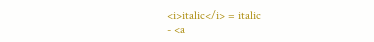<i>italic</i> = italic
- <a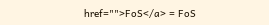href="">FoS</a> = FoS